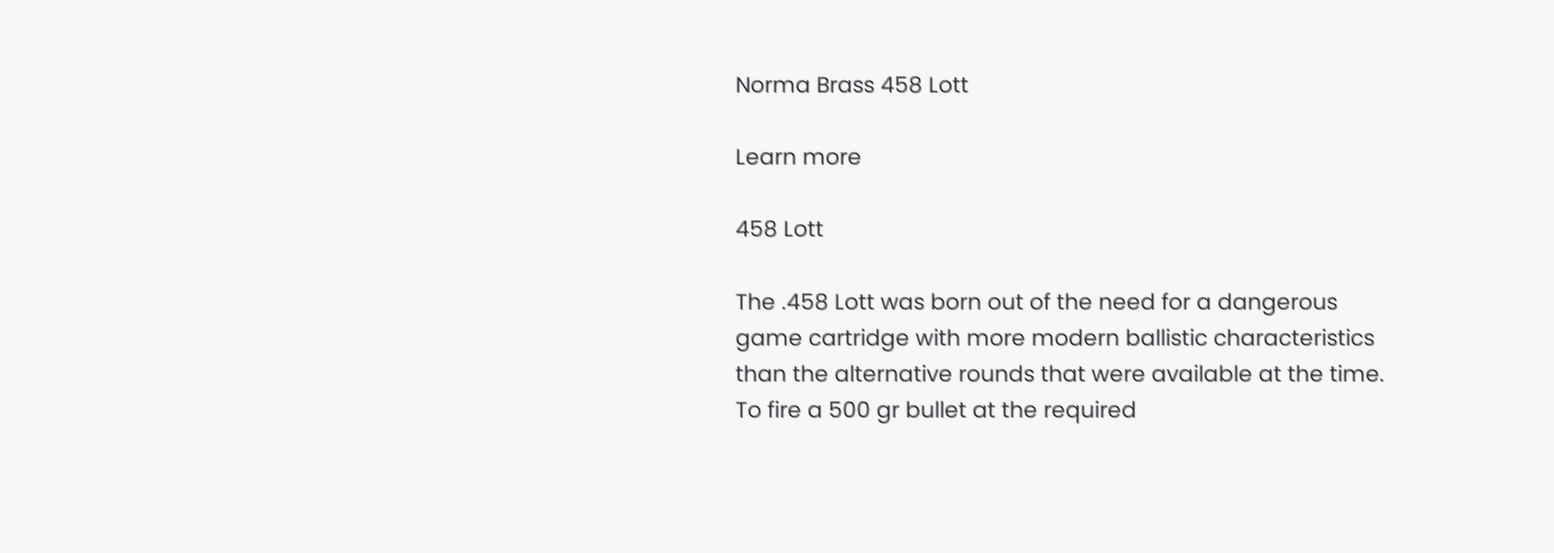Norma Brass 458 Lott

Learn more

458 Lott

The .458 Lott was born out of the need for a dangerous game cartridge with more modern ballistic characteristics than the alternative rounds that were available at the time. To fire a 500 gr bullet at the required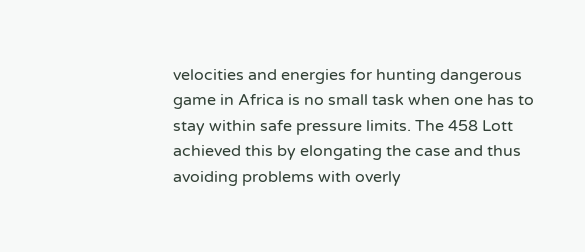velocities and energies for hunting dangerous game in Africa is no small task when one has to stay within safe pressure limits. The 458 Lott achieved this by elongating the case and thus avoiding problems with overly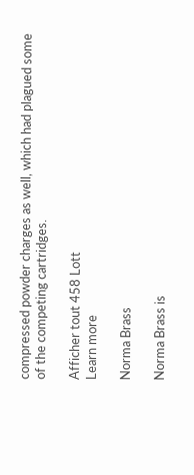compressed powder charges as well, which had plagued some of the competing cartridges.

Afficher tout 458 Lott
Learn more

Norma Brass

Norma Brass is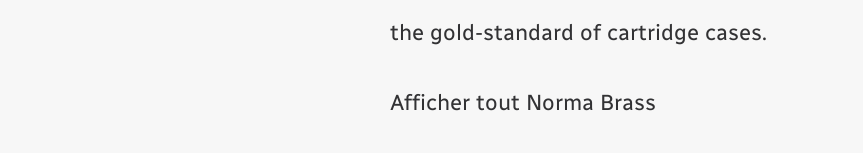the gold-standard of cartridge cases.

Afficher tout Norma Brass